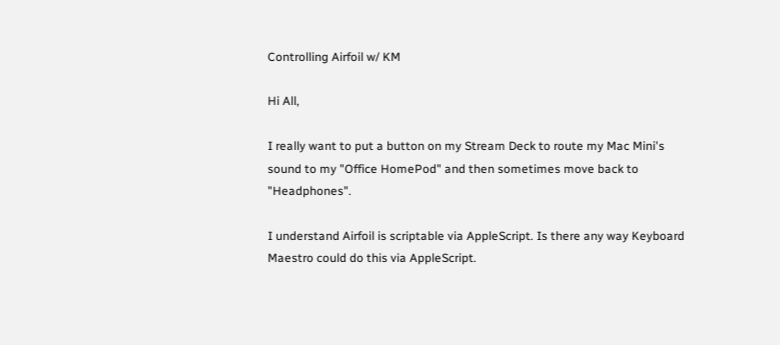Controlling Airfoil w/ KM

Hi All,

I really want to put a button on my Stream Deck to route my Mac Mini's sound to my "Office HomePod" and then sometimes move back to "Headphones".

I understand Airfoil is scriptable via AppleScript. Is there any way Keyboard Maestro could do this via AppleScript.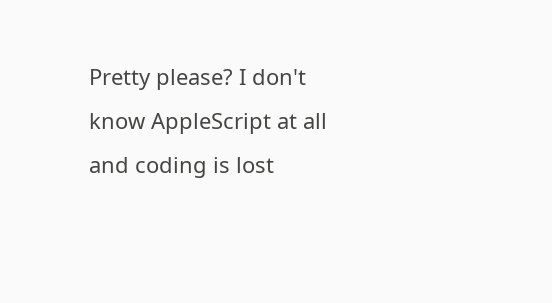Pretty please? I don't know AppleScript at all and coding is lost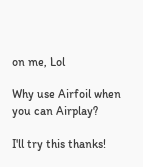on me, Lol

Why use Airfoil when you can Airplay?

I'll try this thanks!